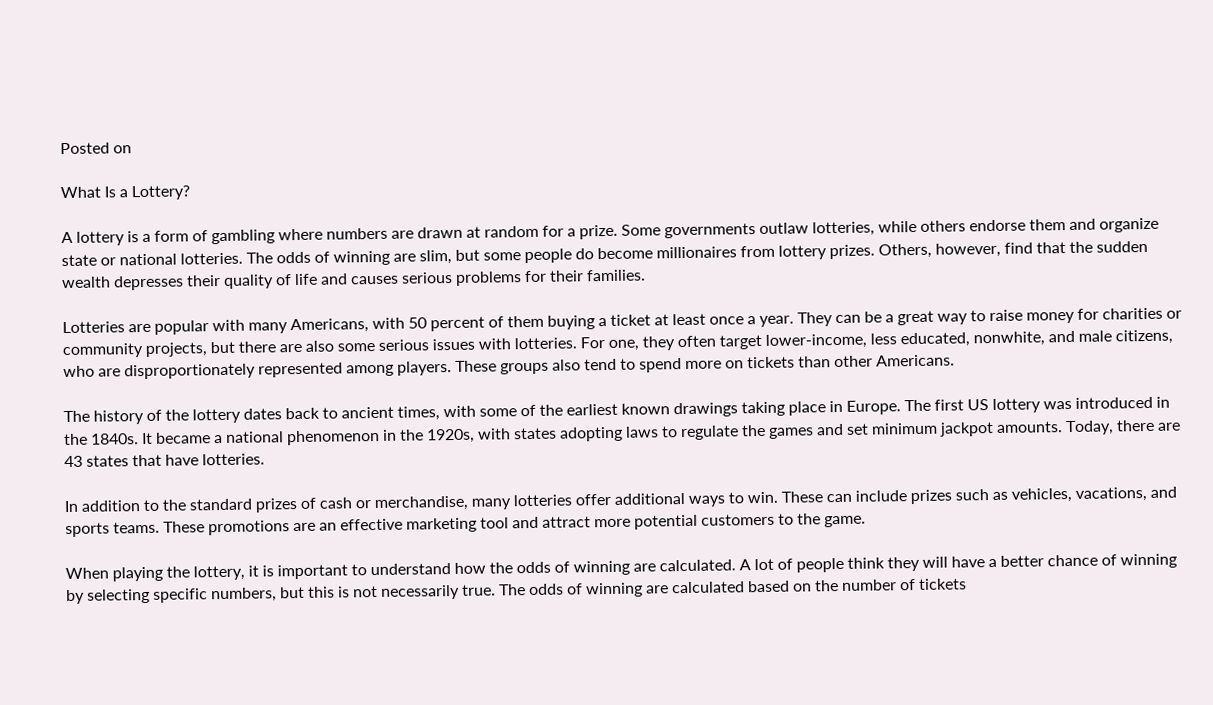Posted on

What Is a Lottery?

A lottery is a form of gambling where numbers are drawn at random for a prize. Some governments outlaw lotteries, while others endorse them and organize state or national lotteries. The odds of winning are slim, but some people do become millionaires from lottery prizes. Others, however, find that the sudden wealth depresses their quality of life and causes serious problems for their families.

Lotteries are popular with many Americans, with 50 percent of them buying a ticket at least once a year. They can be a great way to raise money for charities or community projects, but there are also some serious issues with lotteries. For one, they often target lower-income, less educated, nonwhite, and male citizens, who are disproportionately represented among players. These groups also tend to spend more on tickets than other Americans.

The history of the lottery dates back to ancient times, with some of the earliest known drawings taking place in Europe. The first US lottery was introduced in the 1840s. It became a national phenomenon in the 1920s, with states adopting laws to regulate the games and set minimum jackpot amounts. Today, there are 43 states that have lotteries.

In addition to the standard prizes of cash or merchandise, many lotteries offer additional ways to win. These can include prizes such as vehicles, vacations, and sports teams. These promotions are an effective marketing tool and attract more potential customers to the game.

When playing the lottery, it is important to understand how the odds of winning are calculated. A lot of people think they will have a better chance of winning by selecting specific numbers, but this is not necessarily true. The odds of winning are calculated based on the number of tickets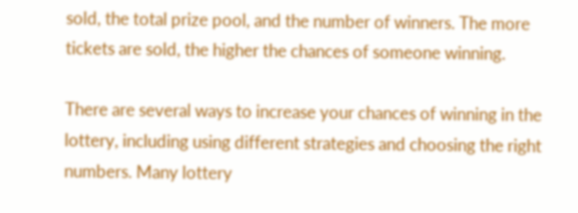sold, the total prize pool, and the number of winners. The more tickets are sold, the higher the chances of someone winning.

There are several ways to increase your chances of winning in the lottery, including using different strategies and choosing the right numbers. Many lottery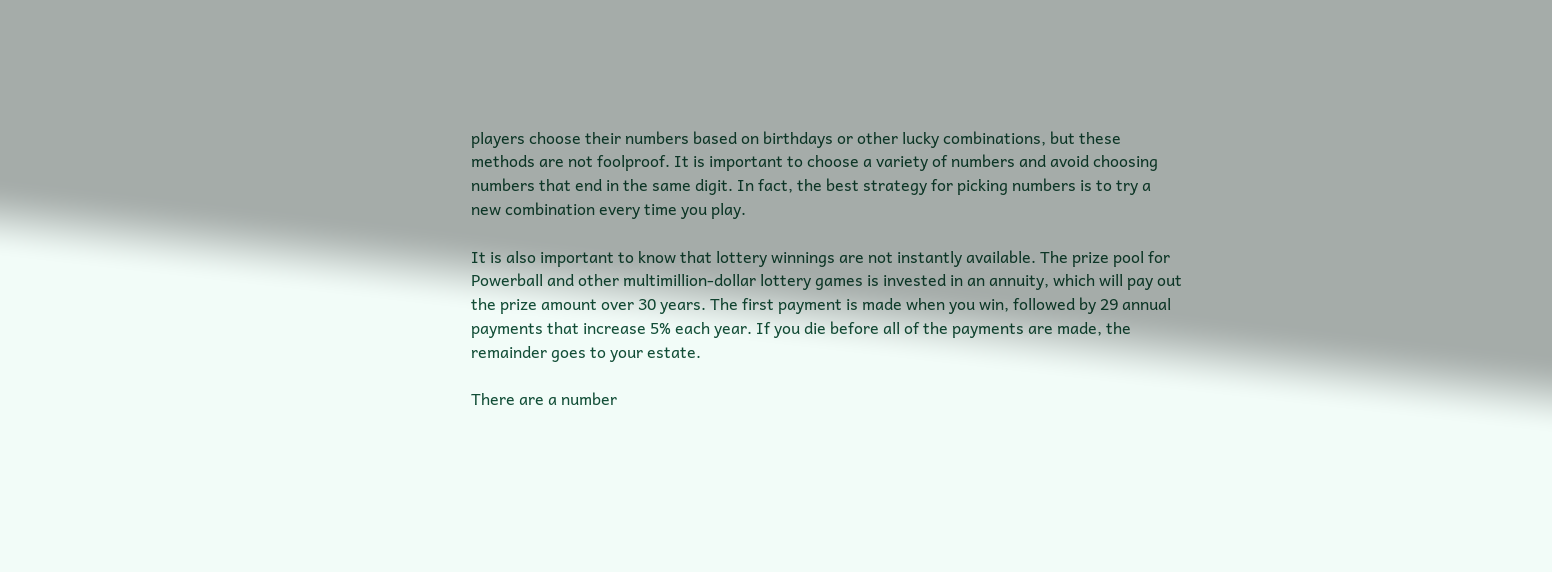players choose their numbers based on birthdays or other lucky combinations, but these methods are not foolproof. It is important to choose a variety of numbers and avoid choosing numbers that end in the same digit. In fact, the best strategy for picking numbers is to try a new combination every time you play.

It is also important to know that lottery winnings are not instantly available. The prize pool for Powerball and other multimillion-dollar lottery games is invested in an annuity, which will pay out the prize amount over 30 years. The first payment is made when you win, followed by 29 annual payments that increase 5% each year. If you die before all of the payments are made, the remainder goes to your estate.

There are a number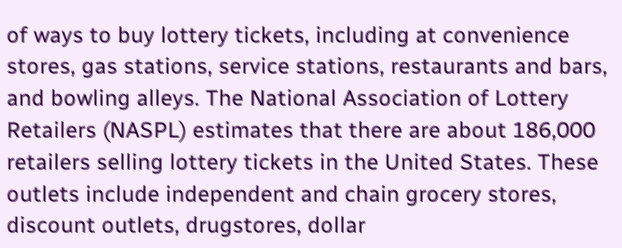of ways to buy lottery tickets, including at convenience stores, gas stations, service stations, restaurants and bars, and bowling alleys. The National Association of Lottery Retailers (NASPL) estimates that there are about 186,000 retailers selling lottery tickets in the United States. These outlets include independent and chain grocery stores, discount outlets, drugstores, dollar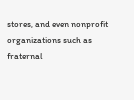stores, and even nonprofit organizations such as fraternal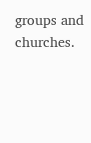groups and churches.